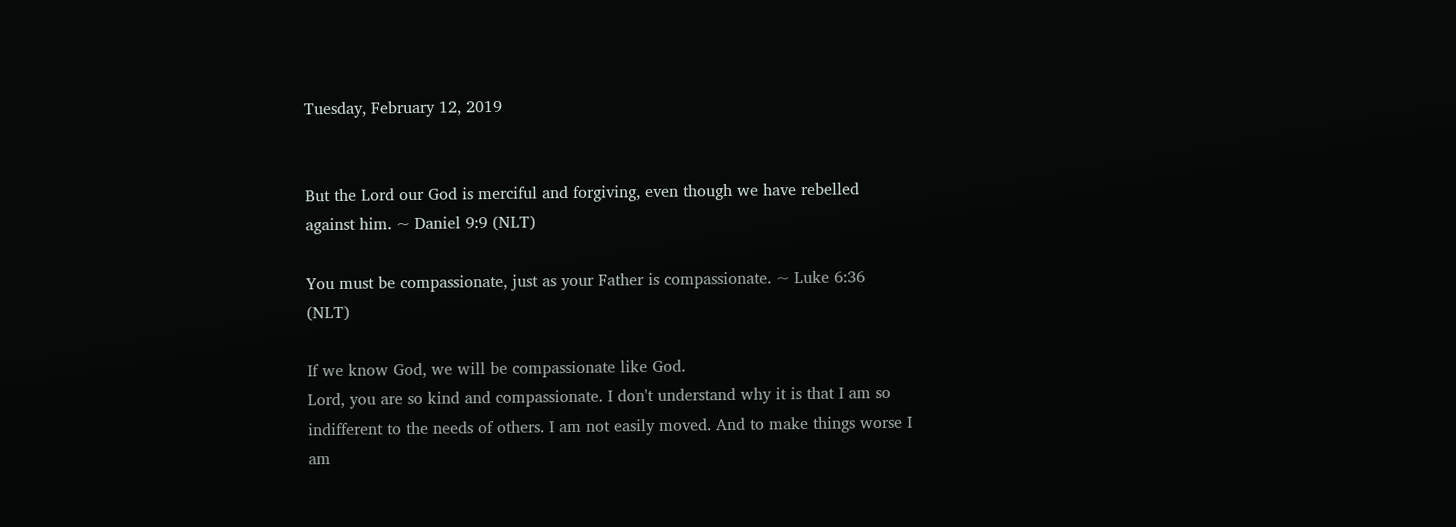Tuesday, February 12, 2019


But the Lord our God is merciful and forgiving, even though we have rebelled against him. ~ Daniel 9:9 (NLT)

You must be compassionate, just as your Father is compassionate. ~ Luke 6:36 (NLT)

If we know God, we will be compassionate like God.
Lord, you are so kind and compassionate. I don't understand why it is that I am so indifferent to the needs of others. I am not easily moved. And to make things worse I am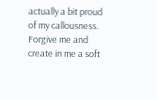actually a bit proud of my callousness. Forgive me and create in me a soft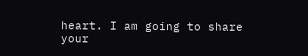heart. I am going to share your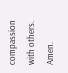compassion with others. Amen.